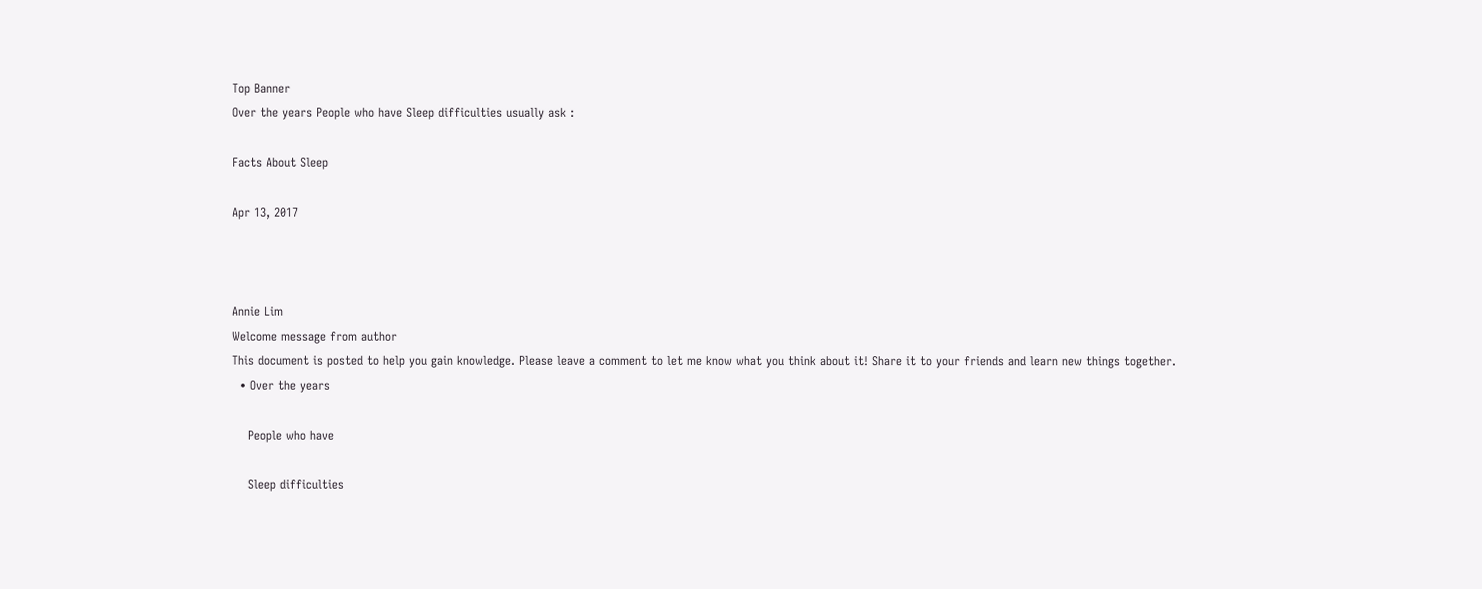Top Banner
Over the years People who have Sleep difficulties usually ask :

Facts About Sleep

Apr 13, 2017



Annie Lim
Welcome message from author
This document is posted to help you gain knowledge. Please leave a comment to let me know what you think about it! Share it to your friends and learn new things together.
  • Over the years

    People who have

    Sleep difficulties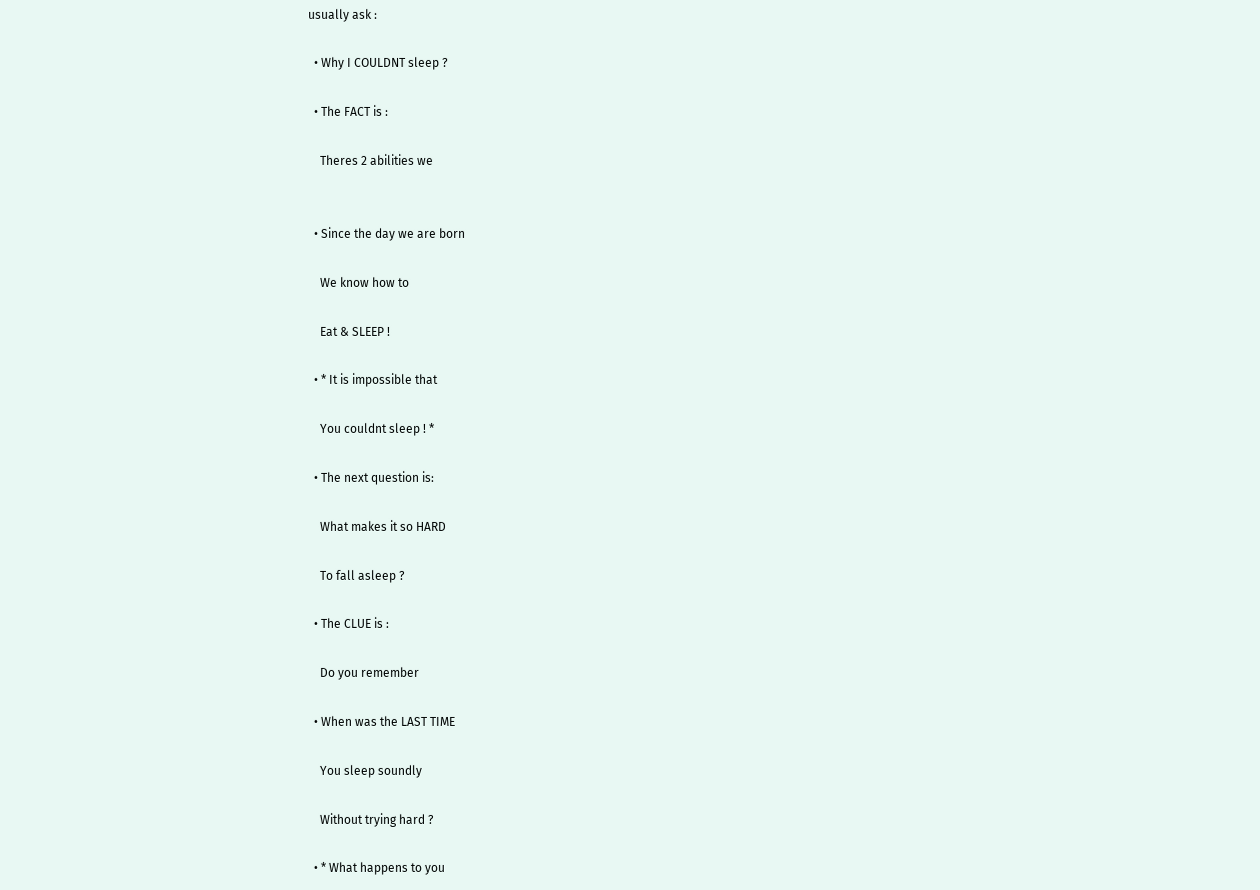usually ask :

  • Why I COULDNT sleep ?

  • The FACT is :

    Theres 2 abilities we


  • Since the day we are born

    We know how to

    Eat & SLEEP !

  • * It is impossible that

    You couldnt sleep ! *

  • The next question is:

    What makes it so HARD

    To fall asleep ?

  • The CLUE is :

    Do you remember

  • When was the LAST TIME

    You sleep soundly

    Without trying hard ?

  • * What happens to you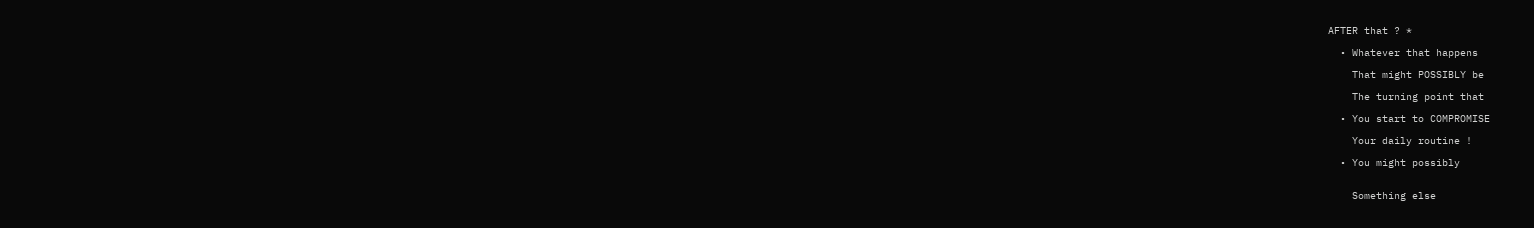AFTER that ? *

  • Whatever that happens

    That might POSSIBLY be

    The turning point that

  • You start to COMPROMISE

    Your daily routine !

  • You might possibly


    Something else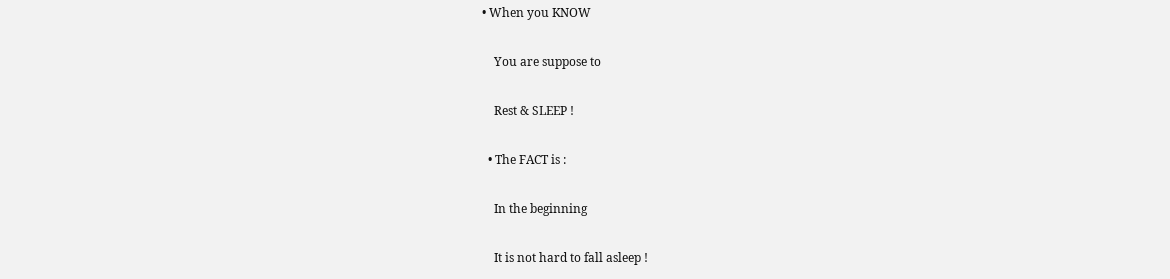• When you KNOW

    You are suppose to

    Rest & SLEEP !

  • The FACT is :

    In the beginning

    It is not hard to fall asleep !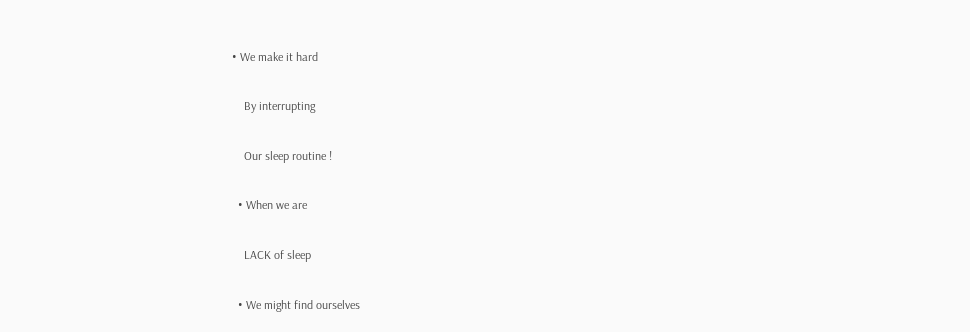• We make it hard

    By interrupting

    Our sleep routine !

  • When we are

    LACK of sleep

  • We might find ourselves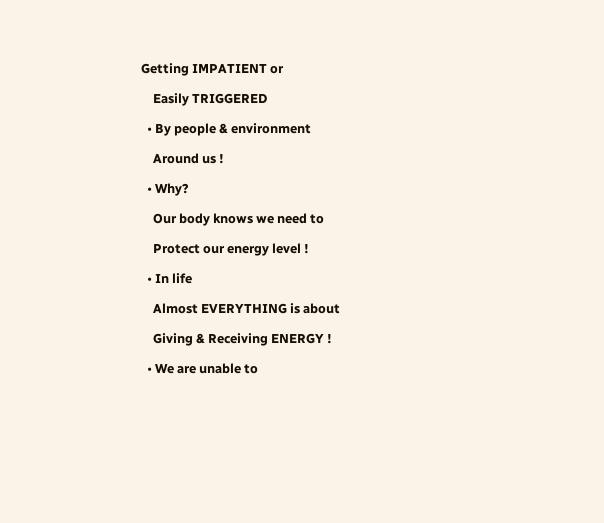Getting IMPATIENT or

    Easily TRIGGERED

  • By people & environment

    Around us !

  • Why?

    Our body knows we need to

    Protect our energy level !

  • In life

    Almost EVERYTHING is about

    Giving & Receiving ENERGY !

  • We are unable to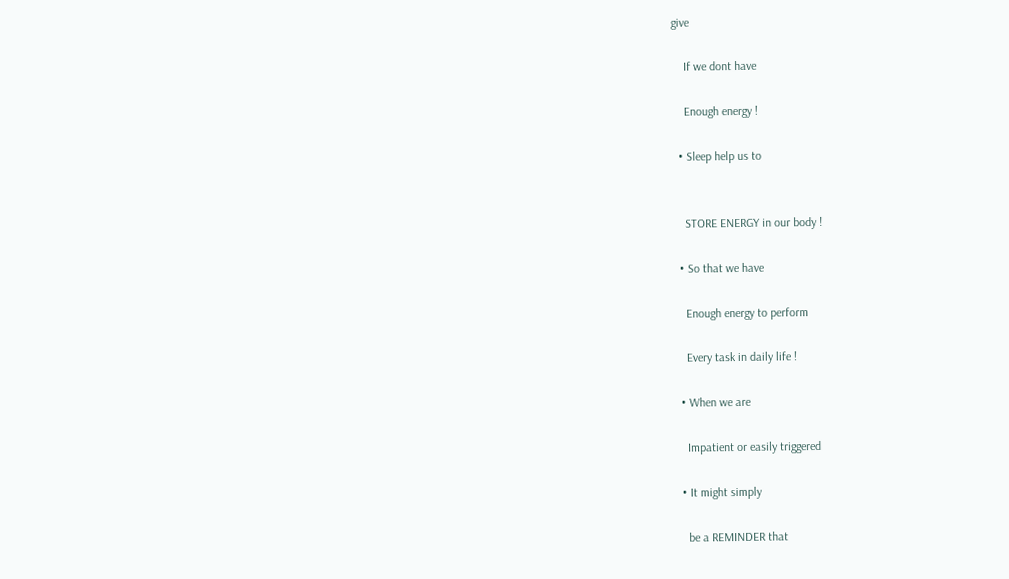give

    If we dont have

    Enough energy !

  • Sleep help us to


    STORE ENERGY in our body !

  • So that we have

    Enough energy to perform

    Every task in daily life !

  • When we are

    Impatient or easily triggered

  • It might simply

    be a REMINDER that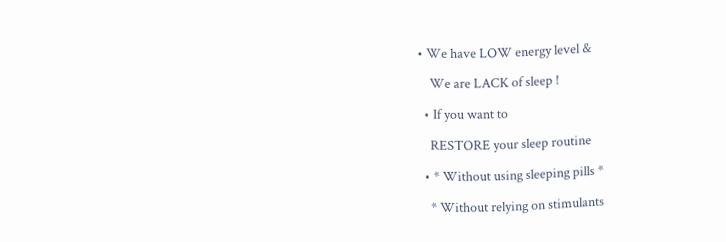• We have LOW energy level &

    We are LACK of sleep !

  • If you want to

    RESTORE your sleep routine

  • * Without using sleeping pills *

    * Without relying on stimulants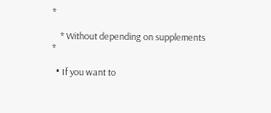*

    * Without depending on supplements *

  • If you want to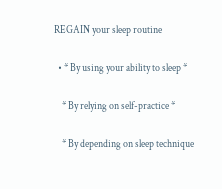REGAIN your sleep routine

  • * By using your ability to sleep *

    * By relying on self-practice *

    * By depending on sleep technique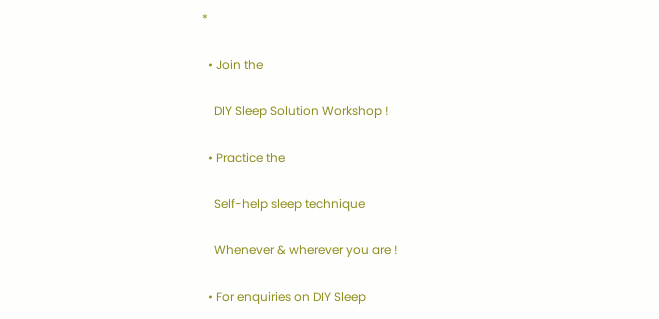*

  • Join the

    DIY Sleep Solution Workshop !

  • Practice the

    Self-help sleep technique

    Whenever & wherever you are !

  • For enquiries on DIY Sleep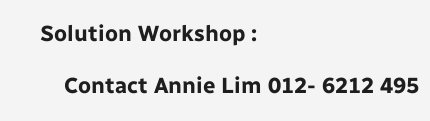Solution Workshop :

    Contact Annie Lim 012- 6212 495